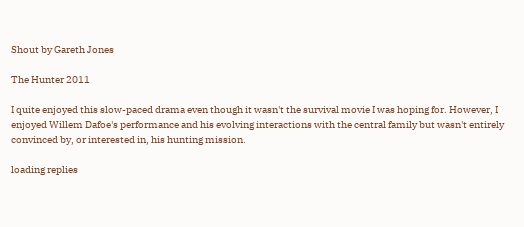Shout by Gareth Jones

The Hunter 2011

I quite enjoyed this slow-paced drama even though it wasn't the survival movie I was hoping for. However, I enjoyed Willem Dafoe's performance and his evolving interactions with the central family but wasn't entirely convinced by, or interested in, his hunting mission.

loading replies